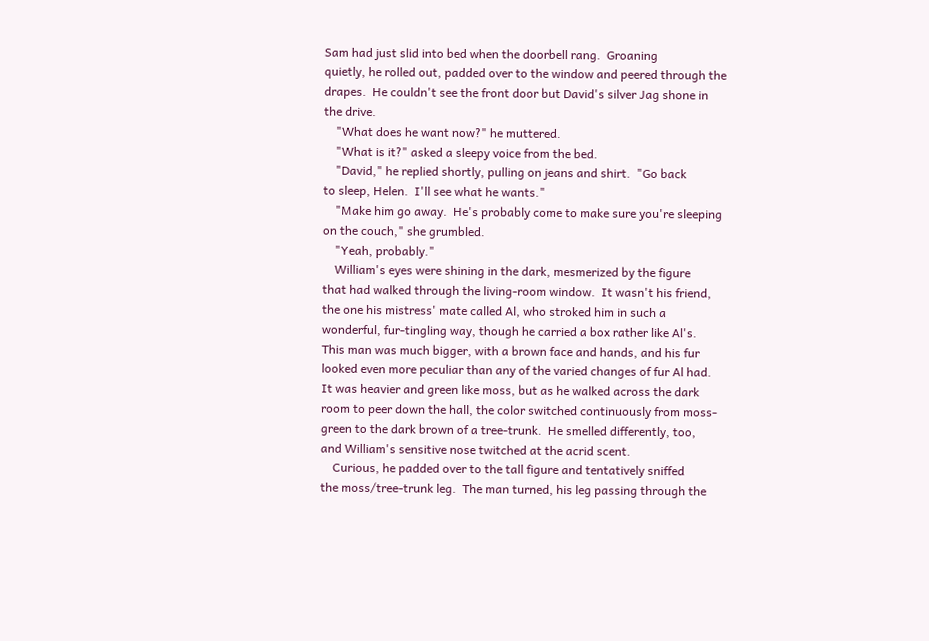Sam had just slid into bed when the doorbell rang.  Groaning
quietly, he rolled out, padded over to the window and peered through the
drapes.  He couldn't see the front door but David's silver Jag shone in
the drive.
    "What does he want now?" he muttered.
    "What is it?" asked a sleepy voice from the bed.
    "David," he replied shortly, pulling on jeans and shirt.  "Go back
to sleep, Helen.  I'll see what he wants."
    "Make him go away.  He's probably come to make sure you're sleeping
on the couch," she grumbled.
    "Yeah, probably."
    William's eyes were shining in the dark, mesmerized by the figure
that had walked through the living-room window.  It wasn't his friend,
the one his mistress' mate called Al, who stroked him in such a
wonderful, fur-tingling way, though he carried a box rather like Al's.
This man was much bigger, with a brown face and hands, and his fur
looked even more peculiar than any of the varied changes of fur Al had.
It was heavier and green like moss, but as he walked across the dark
room to peer down the hall, the color switched continuously from moss-
green to the dark brown of a tree-trunk.  He smelled differently, too,
and William's sensitive nose twitched at the acrid scent.
    Curious, he padded over to the tall figure and tentatively sniffed
the moss/tree-trunk leg.  The man turned, his leg passing through the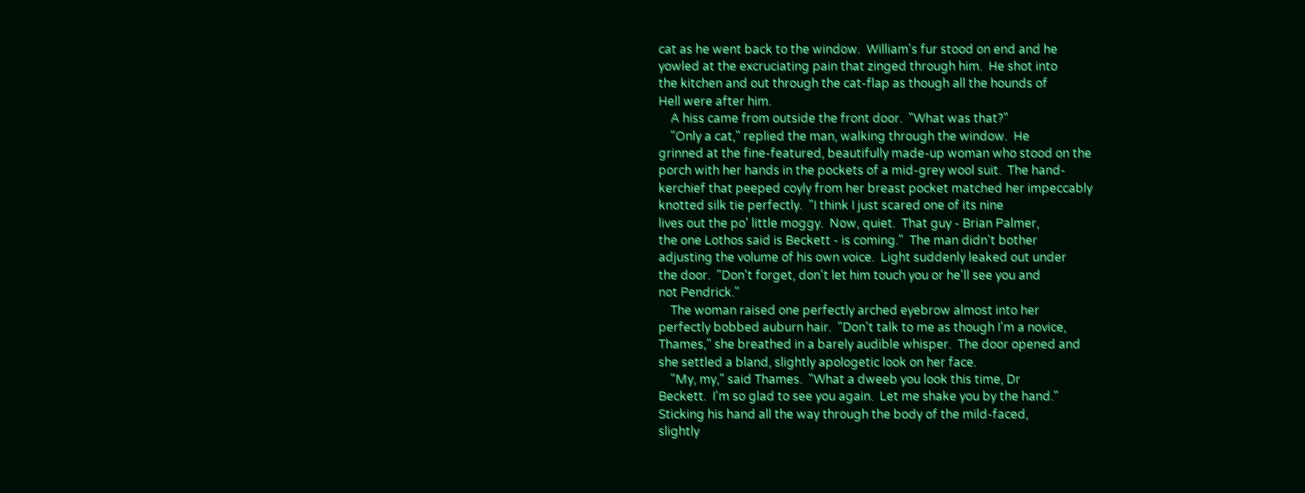cat as he went back to the window.  William's fur stood on end and he
yowled at the excruciating pain that zinged through him.  He shot into
the kitchen and out through the cat-flap as though all the hounds of
Hell were after him.
    A hiss came from outside the front door.  "What was that?"
    "Only a cat," replied the man, walking through the window.  He
grinned at the fine-featured, beautifully made-up woman who stood on the
porch with her hands in the pockets of a mid-grey wool suit.  The hand-
kerchief that peeped coyly from her breast pocket matched her impeccably
knotted silk tie perfectly.  "I think I just scared one of its nine
lives out the po' little moggy.  Now, quiet.  That guy - Brian Palmer,
the one Lothos said is Beckett - is coming."  The man didn't bother
adjusting the volume of his own voice.  Light suddenly leaked out under
the door.  "Don't forget, don't let him touch you or he'll see you and
not Pendrick."
    The woman raised one perfectly arched eyebrow almost into her
perfectly bobbed auburn hair.  "Don't talk to me as though I'm a novice,
Thames," she breathed in a barely audible whisper.  The door opened and
she settled a bland, slightly apologetic look on her face.
    "My, my," said Thames.  "What a dweeb you look this time, Dr
Beckett.  I'm so glad to see you again.  Let me shake you by the hand."
Sticking his hand all the way through the body of the mild-faced,
slightly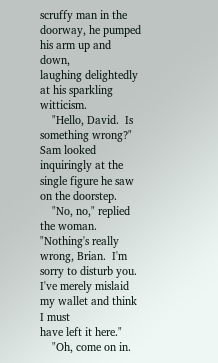scruffy man in the doorway, he pumped his arm up and down,
laughing delightedly at his sparkling witticism.
    "Hello, David.  Is something wrong?"  Sam looked inquiringly at the
single figure he saw on the doorstep.
    "No, no," replied the woman.  "Nothing's really wrong, Brian.  I'm
sorry to disturb you.  I've merely mislaid my wallet and think I must
have left it here."
    "Oh, come on in.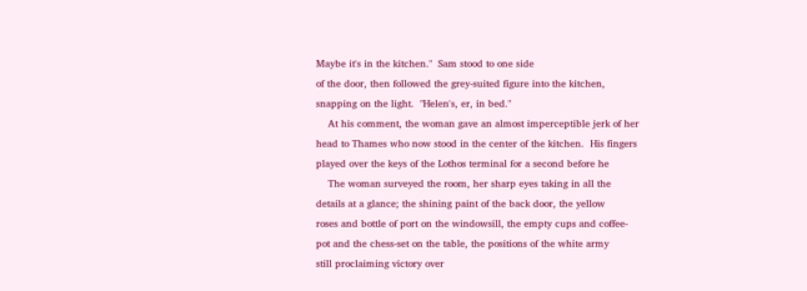Maybe it's in the kitchen."  Sam stood to one side
of the door, then followed the grey-suited figure into the kitchen,
snapping on the light.  "Helen's, er, in bed."
    At his comment, the woman gave an almost imperceptible jerk of her
head to Thames who now stood in the center of the kitchen.  His fingers
played over the keys of the Lothos terminal for a second before he
    The woman surveyed the room, her sharp eyes taking in all the
details at a glance; the shining paint of the back door, the yellow
roses and bottle of port on the windowsill, the empty cups and coffee-
pot and the chess-set on the table, the positions of the white army
still proclaiming victory over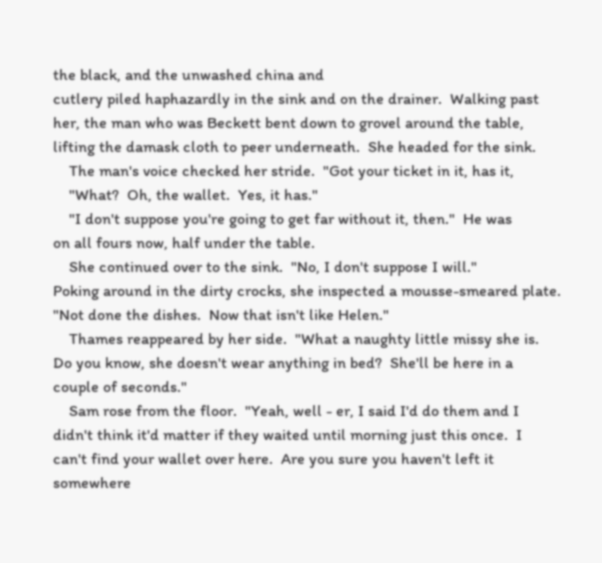the black, and the unwashed china and
cutlery piled haphazardly in the sink and on the drainer.  Walking past
her, the man who was Beckett bent down to grovel around the table,
lifting the damask cloth to peer underneath.  She headed for the sink.
    The man's voice checked her stride.  "Got your ticket in it, has it,
    "What?  Oh, the wallet.  Yes, it has."
    "I don't suppose you're going to get far without it, then."  He was
on all fours now, half under the table.
    She continued over to the sink.  "No, I don't suppose I will."
Poking around in the dirty crocks, she inspected a mousse-smeared plate.
"Not done the dishes.  Now that isn't like Helen."
    Thames reappeared by her side.  "What a naughty little missy she is.
Do you know, she doesn't wear anything in bed?  She'll be here in a
couple of seconds."
    Sam rose from the floor.  "Yeah, well - er, I said I'd do them and I
didn't think it'd matter if they waited until morning just this once.  I
can't find your wallet over here.  Are you sure you haven't left it
somewhere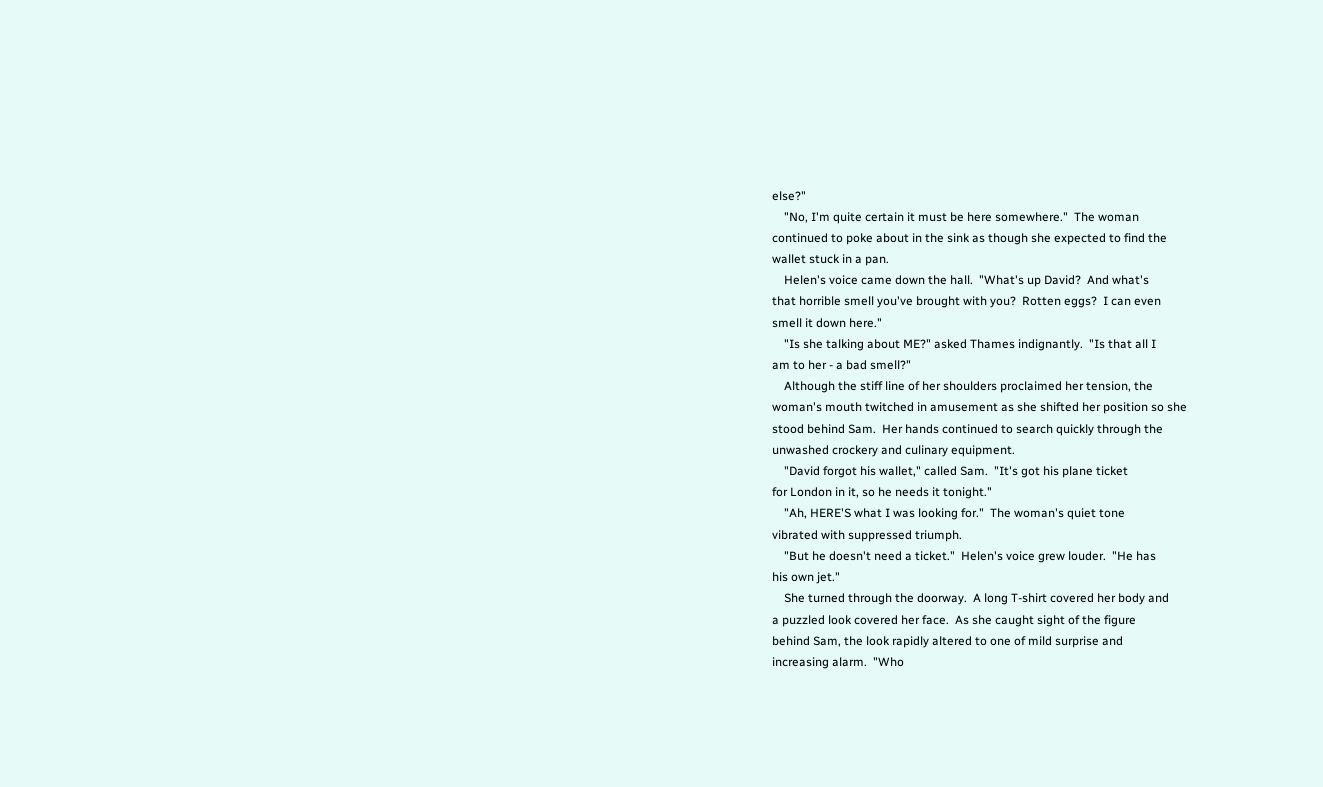else?"
    "No, I'm quite certain it must be here somewhere."  The woman
continued to poke about in the sink as though she expected to find the
wallet stuck in a pan.
    Helen's voice came down the hall.  "What's up David?  And what's
that horrible smell you've brought with you?  Rotten eggs?  I can even
smell it down here."
    "Is she talking about ME?" asked Thames indignantly.  "Is that all I
am to her - a bad smell?"
    Although the stiff line of her shoulders proclaimed her tension, the
woman's mouth twitched in amusement as she shifted her position so she
stood behind Sam.  Her hands continued to search quickly through the
unwashed crockery and culinary equipment.
    "David forgot his wallet," called Sam.  "It's got his plane ticket
for London in it, so he needs it tonight."
    "Ah, HERE'S what I was looking for."  The woman's quiet tone
vibrated with suppressed triumph.
    "But he doesn't need a ticket."  Helen's voice grew louder.  "He has
his own jet."
    She turned through the doorway.  A long T-shirt covered her body and
a puzzled look covered her face.  As she caught sight of the figure
behind Sam, the look rapidly altered to one of mild surprise and
increasing alarm.  "Who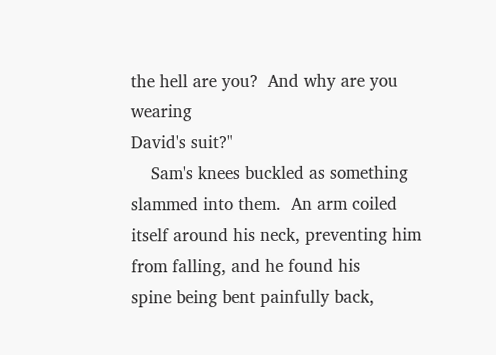the hell are you?  And why are you wearing
David's suit?"
    Sam's knees buckled as something slammed into them.  An arm coiled
itself around his neck, preventing him from falling, and he found his
spine being bent painfully back,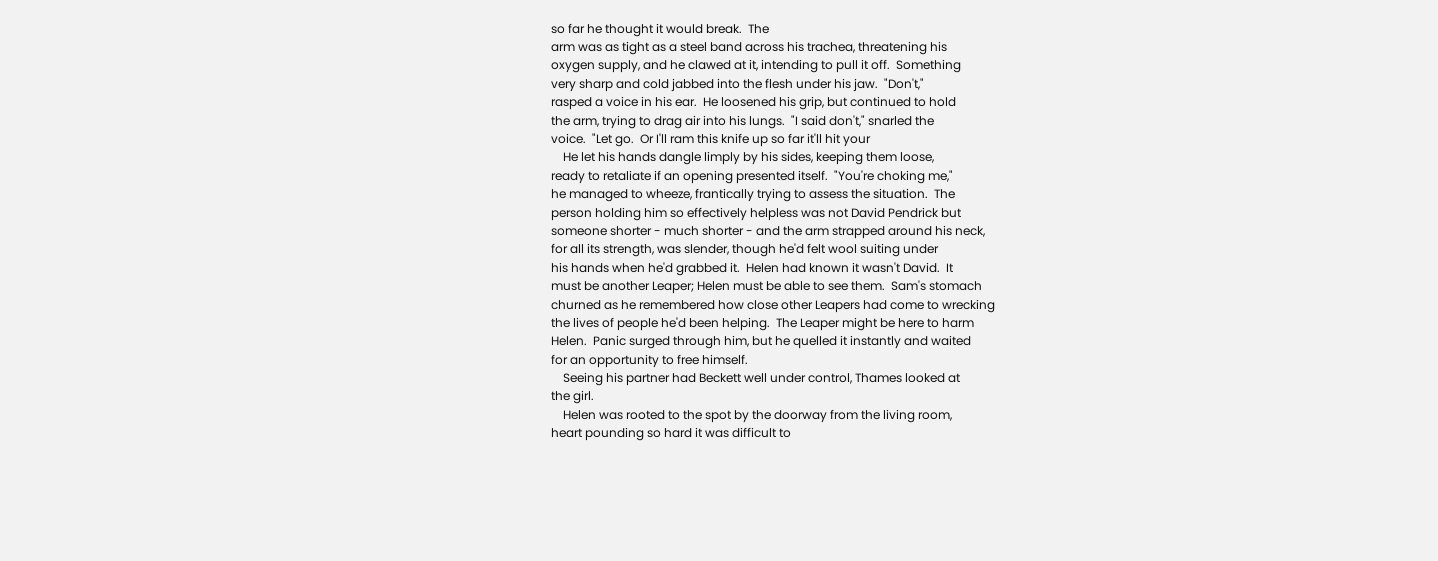so far he thought it would break.  The
arm was as tight as a steel band across his trachea, threatening his
oxygen supply, and he clawed at it, intending to pull it off.  Something
very sharp and cold jabbed into the flesh under his jaw.  "Don't,"
rasped a voice in his ear.  He loosened his grip, but continued to hold
the arm, trying to drag air into his lungs.  "I said don't," snarled the
voice.  "Let go.  Or I'll ram this knife up so far it'll hit your
    He let his hands dangle limply by his sides, keeping them loose,
ready to retaliate if an opening presented itself.  "You're choking me,"
he managed to wheeze, frantically trying to assess the situation.  The
person holding him so effectively helpless was not David Pendrick but
someone shorter - much shorter - and the arm strapped around his neck,
for all its strength, was slender, though he'd felt wool suiting under
his hands when he'd grabbed it.  Helen had known it wasn't David.  It
must be another Leaper; Helen must be able to see them.  Sam's stomach
churned as he remembered how close other Leapers had come to wrecking
the lives of people he'd been helping.  The Leaper might be here to harm
Helen.  Panic surged through him, but he quelled it instantly and waited
for an opportunity to free himself.
    Seeing his partner had Beckett well under control, Thames looked at
the girl.
    Helen was rooted to the spot by the doorway from the living room,
heart pounding so hard it was difficult to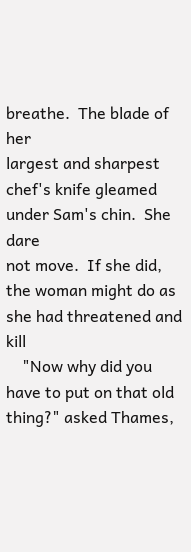breathe.  The blade of her
largest and sharpest chef's knife gleamed under Sam's chin.  She dare
not move.  If she did, the woman might do as she had threatened and kill
    "Now why did you have to put on that old thing?" asked Thames,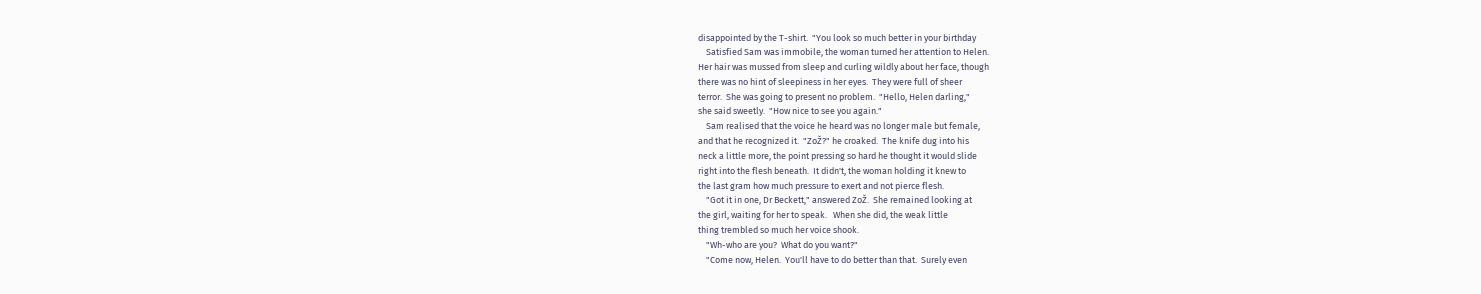disappointed by the T-shirt.  "You look so much better in your birthday
    Satisfied Sam was immobile, the woman turned her attention to Helen.
Her hair was mussed from sleep and curling wildly about her face, though
there was no hint of sleepiness in her eyes.  They were full of sheer
terror.  She was going to present no problem.  "Hello, Helen darling,"
she said sweetly.  "How nice to see you again."
    Sam realised that the voice he heard was no longer male but female,
and that he recognized it.  "ZoŽ?" he croaked.  The knife dug into his
neck a little more, the point pressing so hard he thought it would slide
right into the flesh beneath.  It didn't, the woman holding it knew to
the last gram how much pressure to exert and not pierce flesh.
    "Got it in one, Dr Beckett," answered ZoŽ.  She remained looking at
the girl, waiting for her to speak.   When she did, the weak little
thing trembled so much her voice shook.
    "Wh-who are you?  What do you want?"
    "Come now, Helen.  You'll have to do better than that.  Surely even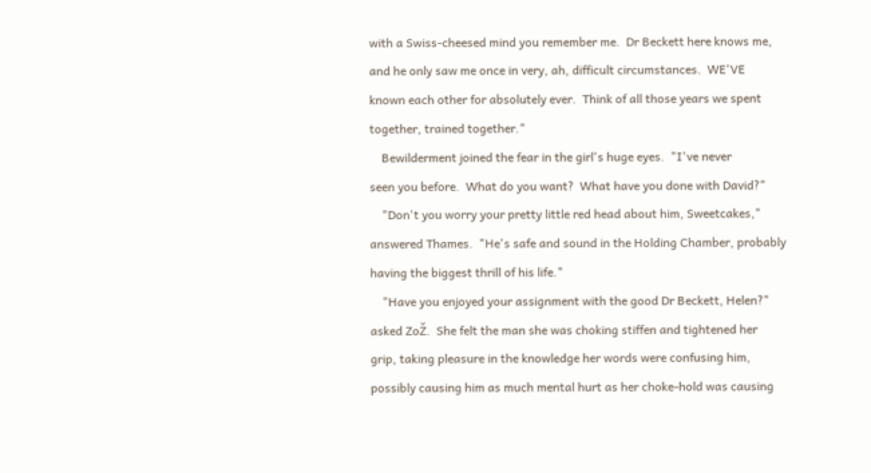with a Swiss-cheesed mind you remember me.  Dr Beckett here knows me,
and he only saw me once in very, ah, difficult circumstances.  WE'VE
known each other for absolutely ever.  Think of all those years we spent
together, trained together."
    Bewilderment joined the fear in the girl's huge eyes.  "I've never
seen you before.  What do you want?  What have you done with David?"
    "Don't you worry your pretty little red head about him, Sweetcakes,"
answered Thames.  "He's safe and sound in the Holding Chamber, probably
having the biggest thrill of his life."
    "Have you enjoyed your assignment with the good Dr Beckett, Helen?"
asked ZoŽ.  She felt the man she was choking stiffen and tightened her
grip, taking pleasure in the knowledge her words were confusing him,
possibly causing him as much mental hurt as her choke-hold was causing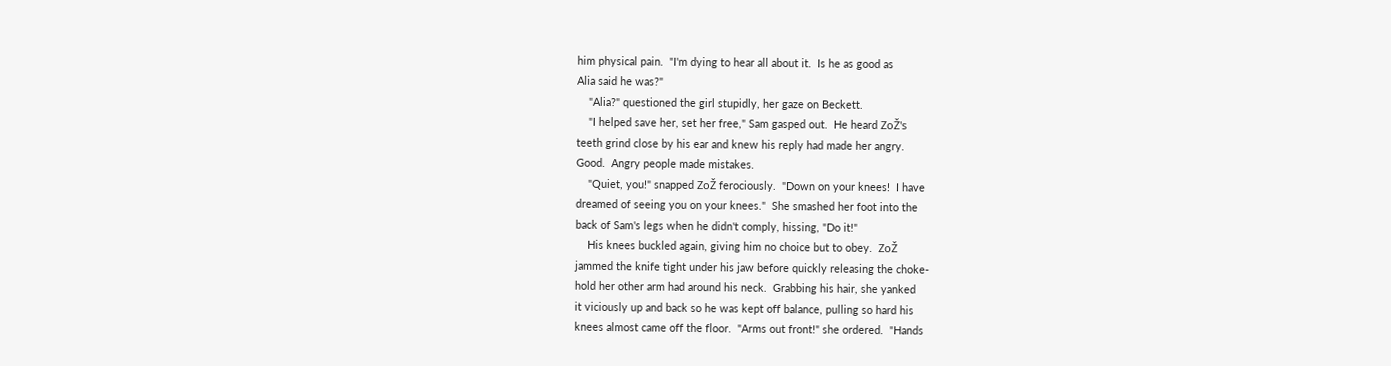him physical pain.  "I'm dying to hear all about it.  Is he as good as
Alia said he was?"
    "Alia?" questioned the girl stupidly, her gaze on Beckett.
    "I helped save her, set her free," Sam gasped out.  He heard ZoŽ's
teeth grind close by his ear and knew his reply had made her angry.
Good.  Angry people made mistakes.
    "Quiet, you!" snapped ZoŽ ferociously.  "Down on your knees!  I have
dreamed of seeing you on your knees."  She smashed her foot into the
back of Sam's legs when he didn't comply, hissing, "Do it!"
    His knees buckled again, giving him no choice but to obey.  ZoŽ
jammed the knife tight under his jaw before quickly releasing the choke-
hold her other arm had around his neck.  Grabbing his hair, she yanked
it viciously up and back so he was kept off balance, pulling so hard his
knees almost came off the floor.  "Arms out front!" she ordered.  "Hands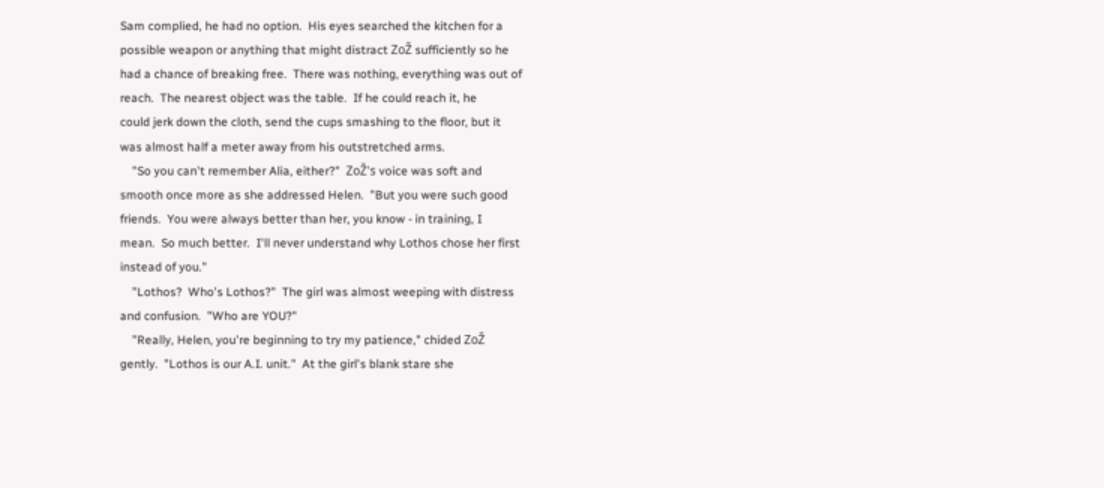Sam complied, he had no option.  His eyes searched the kitchen for a
possible weapon or anything that might distract ZoŽ sufficiently so he
had a chance of breaking free.  There was nothing, everything was out of
reach.  The nearest object was the table.  If he could reach it, he
could jerk down the cloth, send the cups smashing to the floor, but it
was almost half a meter away from his outstretched arms.
    "So you can't remember Alia, either?"  ZoŽ's voice was soft and
smooth once more as she addressed Helen.  "But you were such good
friends.  You were always better than her, you know - in training, I
mean.  So much better.  I'll never understand why Lothos chose her first
instead of you."
    "Lothos?  Who's Lothos?"  The girl was almost weeping with distress
and confusion.  "Who are YOU?"
    "Really, Helen, you're beginning to try my patience," chided ZoŽ
gently.  "Lothos is our A.I. unit."  At the girl's blank stare she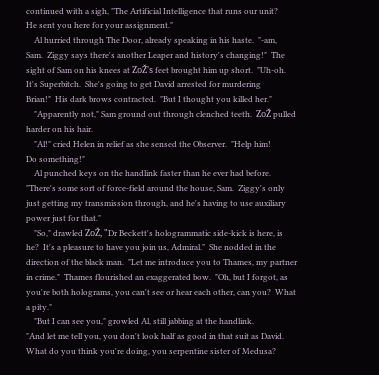continued with a sigh, "The Artificial Intelligence that runs our unit?
He sent you here for your assignment."
    Al hurried through The Door, already speaking in his haste.  "-am,
Sam.  Ziggy says there's another Leaper and history's changing!"  The
sight of Sam on his knees at ZoŽ's feet brought him up short.  "Uh-oh.
It's Superbitch.  She's going to get David arrested for murdering
Brian!"  His dark brows contracted.  "But I thought you killed her."
    "Apparently not," Sam ground out through clenched teeth.  ZoŽ pulled
harder on his hair.
    "Al!" cried Helen in relief as she sensed the Observer.  "Help him!
Do something!"
    Al punched keys on the handlink faster than he ever had before.
"There's some sort of force-field around the house, Sam.  Ziggy's only
just getting my transmission through, and he's having to use auxiliary
power just for that."
    "So," drawled ZoŽ, "Dr Beckett's hologrammatic side-kick is here, is
he?  It's a pleasure to have you join us, Admiral."  She nodded in the
direction of the black man.  "Let me introduce you to Thames, my partner
in crime."  Thames flourished an exaggerated bow.  "Oh, but I forgot, as
you're both holograms, you can't see or hear each other, can you?  What
a pity."
    "But I can see you," growled Al, still jabbing at the handlink.
"And let me tell you, you don't look half as good in that suit as David.
What do you think you're doing, you serpentine sister of Medusa?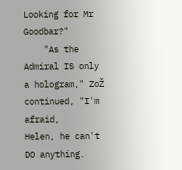Looking for Mr Goodbar?"
    "As the Admiral IS only a hologram," ZoŽ continued, "I'm afraid,
Helen, he can't DO anything.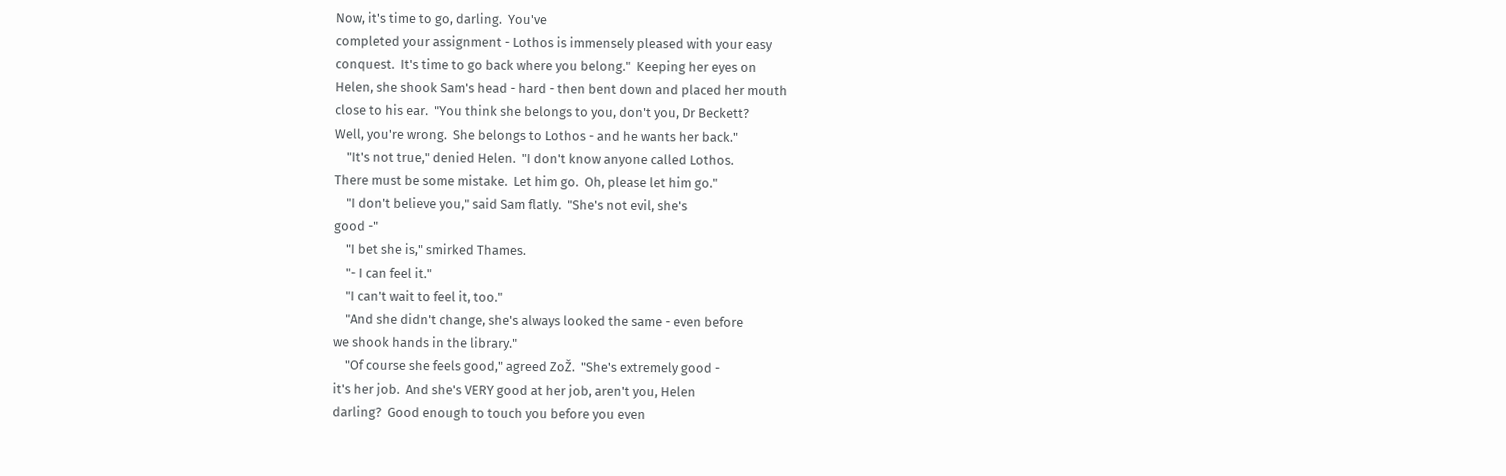Now, it's time to go, darling.  You've
completed your assignment - Lothos is immensely pleased with your easy
conquest.  It's time to go back where you belong."  Keeping her eyes on
Helen, she shook Sam's head - hard - then bent down and placed her mouth
close to his ear.  "You think she belongs to you, don't you, Dr Beckett?
Well, you're wrong.  She belongs to Lothos - and he wants her back."
    "It's not true," denied Helen.  "I don't know anyone called Lothos.
There must be some mistake.  Let him go.  Oh, please let him go."
    "I don't believe you," said Sam flatly.  "She's not evil, she's
good -"
    "I bet she is," smirked Thames.
    "- I can feel it."
    "I can't wait to feel it, too."
    "And she didn't change, she's always looked the same - even before
we shook hands in the library."
    "Of course she feels good," agreed ZoŽ.  "She's extremely good -
it's her job.  And she's VERY good at her job, aren't you, Helen
darling?  Good enough to touch you before you even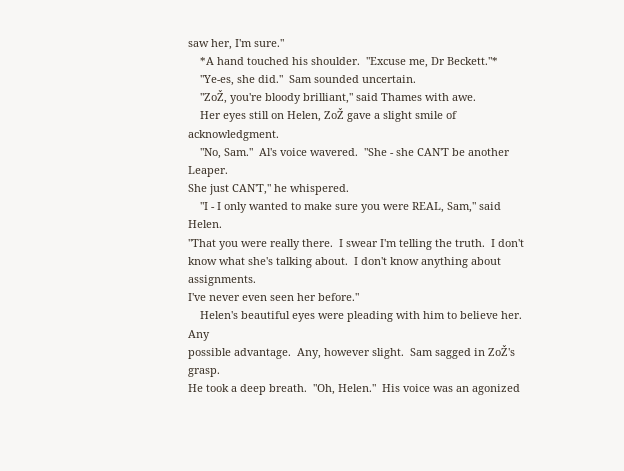saw her, I'm sure."
    *A hand touched his shoulder.  "Excuse me, Dr Beckett."*
    "Ye-es, she did."  Sam sounded uncertain.
    "ZoŽ, you're bloody brilliant," said Thames with awe.
    Her eyes still on Helen, ZoŽ gave a slight smile of acknowledgment.
    "No, Sam."  Al's voice wavered.  "She - she CAN'T be another Leaper.
She just CAN'T," he whispered.
    "I - I only wanted to make sure you were REAL, Sam," said Helen.
"That you were really there.  I swear I'm telling the truth.  I don't
know what she's talking about.  I don't know anything about assignments.
I've never even seen her before."
    Helen's beautiful eyes were pleading with him to believe her.  Any
possible advantage.  Any, however slight.  Sam sagged in ZoŽ's grasp.
He took a deep breath.  "Oh, Helen."  His voice was an agonized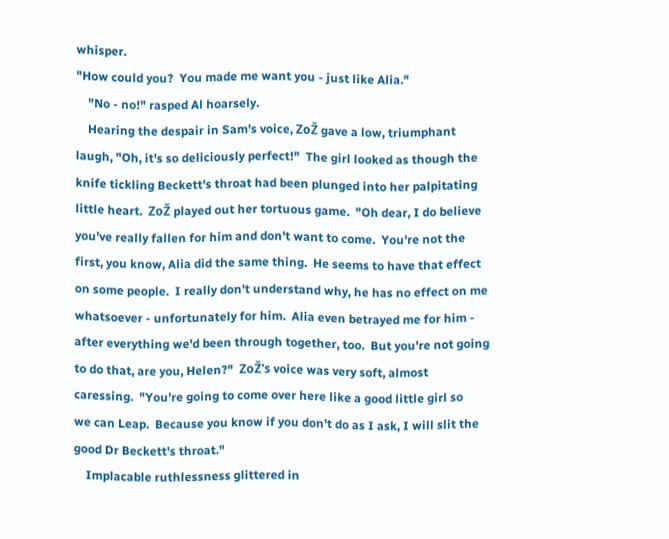whisper.
"How could you?  You made me want you - just like Alia."
    "No - no!" rasped Al hoarsely.
    Hearing the despair in Sam's voice, ZoŽ gave a low, triumphant
laugh, "Oh, it's so deliciously perfect!"  The girl looked as though the
knife tickling Beckett's throat had been plunged into her palpitating
little heart.  ZoŽ played out her tortuous game.  "Oh dear, I do believe
you've really fallen for him and don't want to come.  You're not the
first, you know, Alia did the same thing.  He seems to have that effect
on some people.  I really don't understand why, he has no effect on me
whatsoever - unfortunately for him.  Alia even betrayed me for him -
after everything we'd been through together, too.  But you're not going
to do that, are you, Helen?"  ZoŽ's voice was very soft, almost
caressing.  "You're going to come over here like a good little girl so
we can Leap.  Because you know if you don't do as I ask, I will slit the
good Dr Beckett's throat."
    Implacable ruthlessness glittered in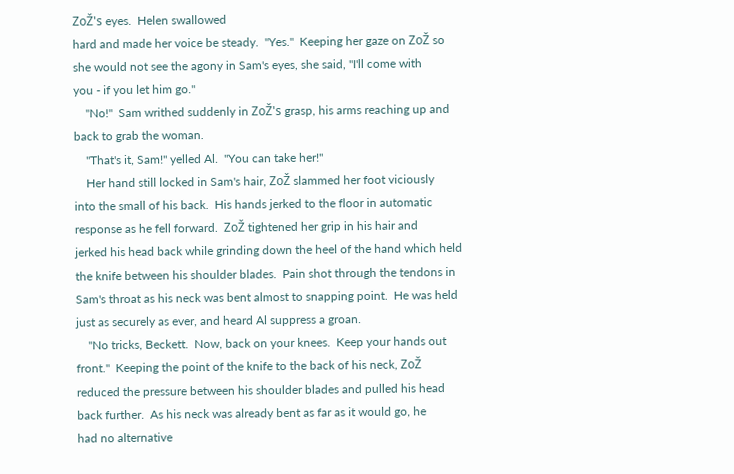ZoŽ's eyes.  Helen swallowed
hard and made her voice be steady.  "Yes."  Keeping her gaze on ZoŽ so
she would not see the agony in Sam's eyes, she said, "I'll come with
you - if you let him go."
    "No!"  Sam writhed suddenly in ZoŽ's grasp, his arms reaching up and
back to grab the woman.
    "That's it, Sam!" yelled Al.  "You can take her!"
    Her hand still locked in Sam's hair, ZoŽ slammed her foot viciously
into the small of his back.  His hands jerked to the floor in automatic
response as he fell forward.  ZoŽ tightened her grip in his hair and
jerked his head back while grinding down the heel of the hand which held
the knife between his shoulder blades.  Pain shot through the tendons in
Sam's throat as his neck was bent almost to snapping point.  He was held
just as securely as ever, and heard Al suppress a groan.
    "No tricks, Beckett.  Now, back on your knees.  Keep your hands out
front."  Keeping the point of the knife to the back of his neck, ZoŽ
reduced the pressure between his shoulder blades and pulled his head
back further.  As his neck was already bent as far as it would go, he
had no alternative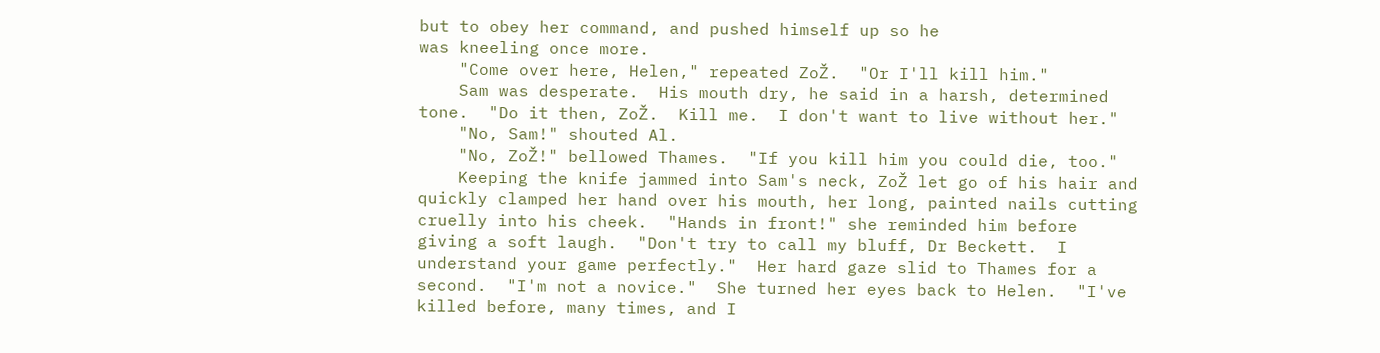but to obey her command, and pushed himself up so he
was kneeling once more.
    "Come over here, Helen," repeated ZoŽ.  "Or I'll kill him."
    Sam was desperate.  His mouth dry, he said in a harsh, determined
tone.  "Do it then, ZoŽ.  Kill me.  I don't want to live without her."
    "No, Sam!" shouted Al.
    "No, ZoŽ!" bellowed Thames.  "If you kill him you could die, too."
    Keeping the knife jammed into Sam's neck, ZoŽ let go of his hair and
quickly clamped her hand over his mouth, her long, painted nails cutting
cruelly into his cheek.  "Hands in front!" she reminded him before
giving a soft laugh.  "Don't try to call my bluff, Dr Beckett.  I
understand your game perfectly."  Her hard gaze slid to Thames for a
second.  "I'm not a novice."  She turned her eyes back to Helen.  "I've
killed before, many times, and I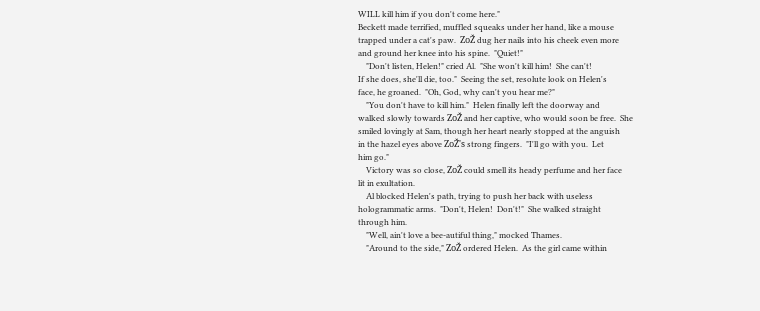WILL kill him if you don't come here."
Beckett made terrified, muffled squeaks under her hand, like a mouse
trapped under a cat's paw.  ZoŽ dug her nails into his cheek even more
and ground her knee into his spine.  "Quiet!"
    "Don't listen, Helen!" cried Al.  "She won't kill him!  She can't!
If she does, she'll die, too."  Seeing the set, resolute look on Helen's
face, he groaned.  "Oh, God, why can't you hear me?"
    "You don't have to kill him."  Helen finally left the doorway and
walked slowly towards ZoŽ and her captive, who would soon be free.  She
smiled lovingly at Sam, though her heart nearly stopped at the anguish
in the hazel eyes above ZoŽ's strong fingers.  "I'll go with you.  Let
him go."
    Victory was so close, ZoŽ could smell its heady perfume and her face
lit in exultation.
    Al blocked Helen's path, trying to push her back with useless
hologrammatic arms.  "Don't, Helen!  Don't!"  She walked straight
through him.
    "Well, ain't love a bee-autiful thing," mocked Thames.
    "Around to the side," ZoŽ ordered Helen.  As the girl came within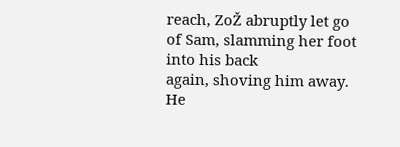reach, ZoŽ abruptly let go of Sam, slamming her foot into his back
again, shoving him away.  He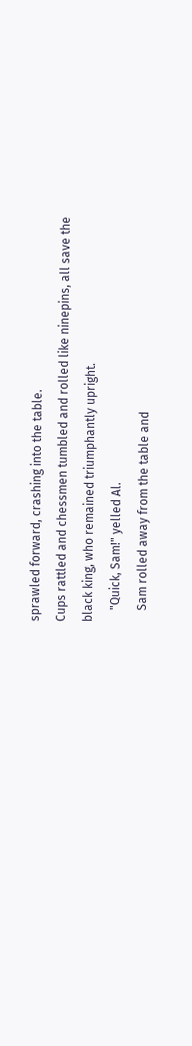sprawled forward, crashing into the table.
Cups rattled and chessmen tumbled and rolled like ninepins, all save the
black king, who remained triumphantly upright.
    "Quick, Sam!" yelled Al.
    Sam rolled away from the table and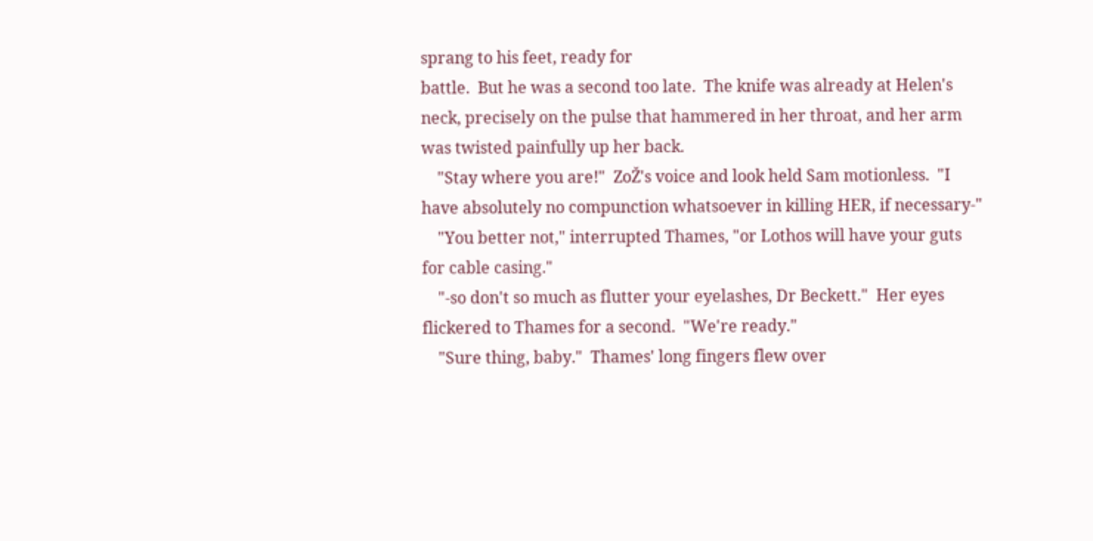sprang to his feet, ready for
battle.  But he was a second too late.  The knife was already at Helen's
neck, precisely on the pulse that hammered in her throat, and her arm
was twisted painfully up her back.
    "Stay where you are!"  ZoŽ's voice and look held Sam motionless.  "I
have absolutely no compunction whatsoever in killing HER, if necessary-"
    "You better not," interrupted Thames, "or Lothos will have your guts
for cable casing."
    "-so don't so much as flutter your eyelashes, Dr Beckett."  Her eyes
flickered to Thames for a second.  "We're ready."
    "Sure thing, baby."  Thames' long fingers flew over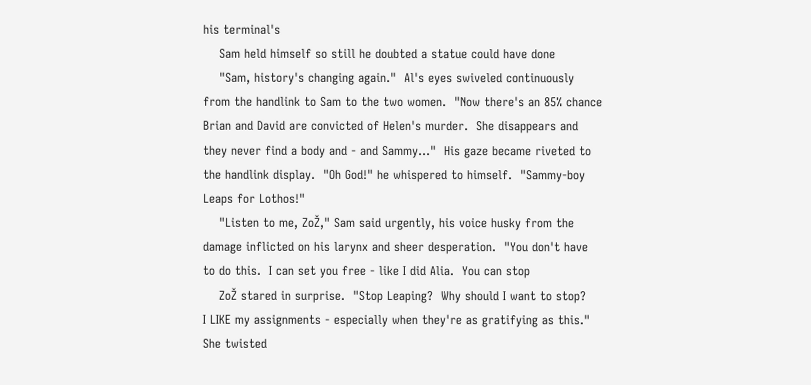his terminal's
    Sam held himself so still he doubted a statue could have done
    "Sam, history's changing again."  Al's eyes swiveled continuously
from the handlink to Sam to the two women.  "Now there's an 85% chance
Brian and David are convicted of Helen's murder.  She disappears and
they never find a body and - and Sammy..."  His gaze became riveted to
the handlink display.  "Oh God!" he whispered to himself.  "Sammy-boy
Leaps for Lothos!"
    "Listen to me, ZoŽ," Sam said urgently, his voice husky from the
damage inflicted on his larynx and sheer desperation.  "You don't have
to do this.  I can set you free - like I did Alia.  You can stop
    ZoŽ stared in surprise.  "Stop Leaping?  Why should I want to stop?
I LIKE my assignments - especially when they're as gratifying as this."
She twisted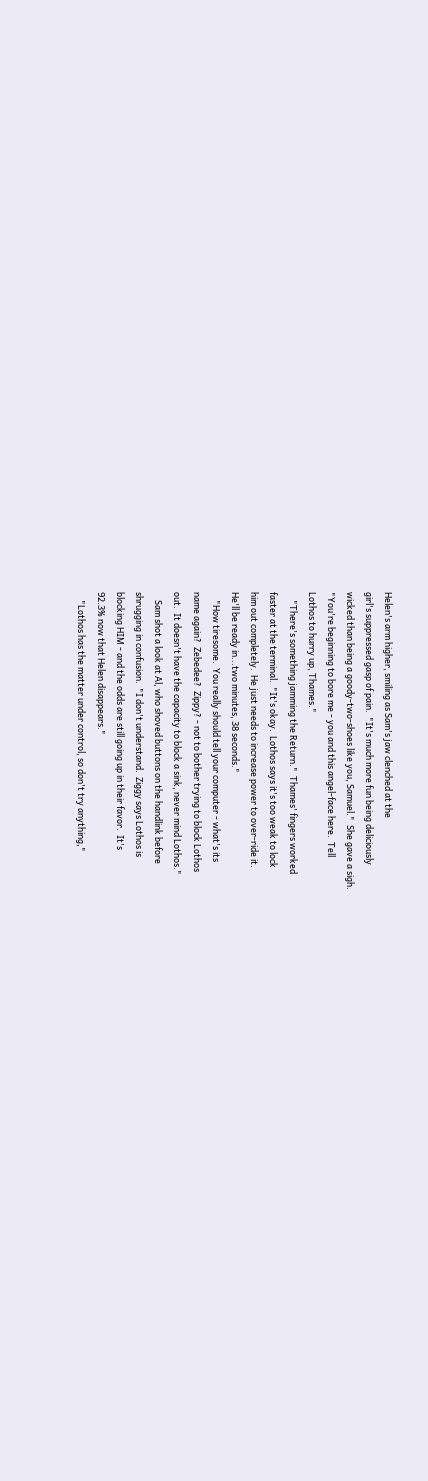Helen's arm higher, smiling as Sam's jaw clenched at the
girl's suppressed gasp of pain.  "It's much more fun being deliciously
wicked than being a goody-two-shoes like you, Samuel."  She gave a sigh.
"You're beginning to bore me - you and this angel-face here.  Tell
Lothos to hurry up, Thames."
    "There's something jamming the Return."  Thames' fingers worked
faster at the terminal.  "It's okay.  Lothos says it's too weak to lock
him out completely.  He just needs to increase power to over-ride it.
He'll be ready in...two minutes, 38 seconds."
    "How tiresome.  You really should tell your computer - what's its
name again?  Zebedee?  Zippy? - not to bother trying to block Lothos
out.  It doesn't have the capacity to block a sink, never mind Lothos."
    Sam shot a look at Al, who shoved buttons on the handlink before
shrugging in confusion.  "I don't understand.  Ziggy says Lothos is
blocking HIM - and the odds are still going up in their favor.  It's
92.3% now that Helen disappears."
    "Lothos has the matter under control, so don't try anything,"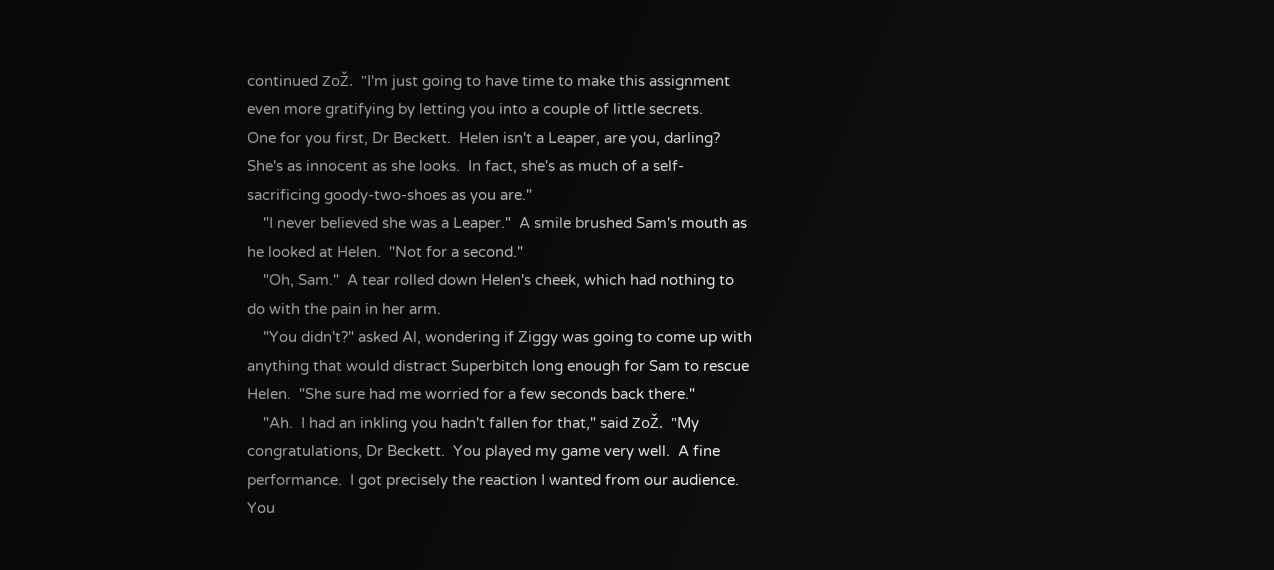continued ZoŽ.  "I'm just going to have time to make this assignment
even more gratifying by letting you into a couple of little secrets.
One for you first, Dr Beckett.  Helen isn't a Leaper, are you, darling?
She's as innocent as she looks.  In fact, she's as much of a self-
sacrificing goody-two-shoes as you are."
    "I never believed she was a Leaper."  A smile brushed Sam's mouth as
he looked at Helen.  "Not for a second."
    "Oh, Sam."  A tear rolled down Helen's cheek, which had nothing to
do with the pain in her arm.
    "You didn't?" asked Al, wondering if Ziggy was going to come up with
anything that would distract Superbitch long enough for Sam to rescue
Helen.  "She sure had me worried for a few seconds back there."
    "Ah.  I had an inkling you hadn't fallen for that," said ZoŽ.  "My
congratulations, Dr Beckett.  You played my game very well.  A fine
performance.  I got precisely the reaction I wanted from our audience.
You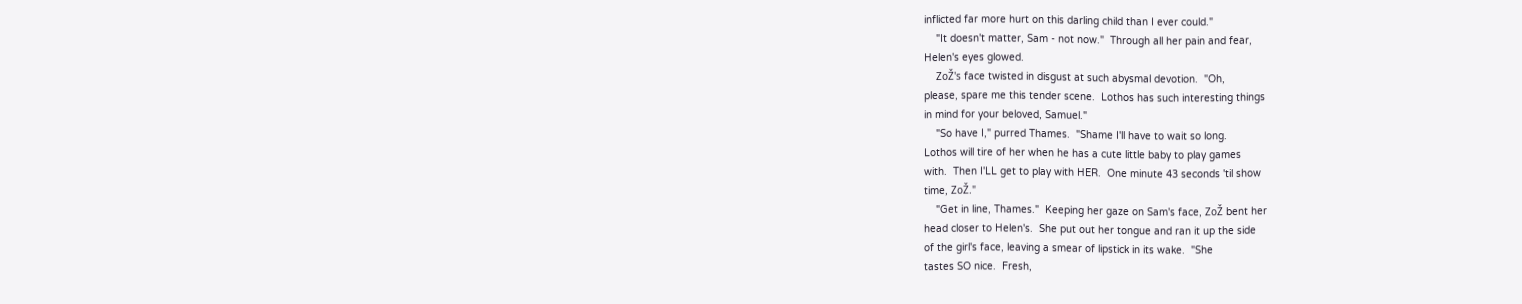inflicted far more hurt on this darling child than I ever could."
    "It doesn't matter, Sam - not now."  Through all her pain and fear,
Helen's eyes glowed.
    ZoŽ's face twisted in disgust at such abysmal devotion.  "Oh,
please, spare me this tender scene.  Lothos has such interesting things
in mind for your beloved, Samuel."
    "So have I," purred Thames.  "Shame I'll have to wait so long.
Lothos will tire of her when he has a cute little baby to play games
with.  Then I'LL get to play with HER.  One minute 43 seconds 'til show
time, ZoŽ."
    "Get in line, Thames."  Keeping her gaze on Sam's face, ZoŽ bent her
head closer to Helen's.  She put out her tongue and ran it up the side
of the girl's face, leaving a smear of lipstick in its wake.  "She
tastes SO nice.  Fresh,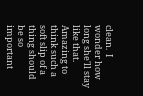clean.  I wonder how long she'll stay like that.
Amazing to think such a soft slip of a thing should be so important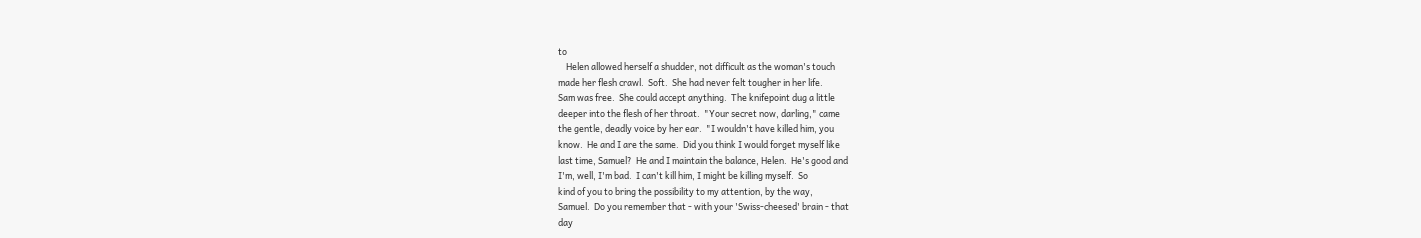to
    Helen allowed herself a shudder, not difficult as the woman's touch
made her flesh crawl.  Soft.  She had never felt tougher in her life.
Sam was free.  She could accept anything.  The knifepoint dug a little
deeper into the flesh of her throat.  "Your secret now, darling," came
the gentle, deadly voice by her ear.  "I wouldn't have killed him, you
know.  He and I are the same.  Did you think I would forget myself like
last time, Samuel?  He and I maintain the balance, Helen.  He's good and
I'm, well, I'm bad.  I can't kill him, I might be killing myself.  So
kind of you to bring the possibility to my attention, by the way,
Samuel.  Do you remember that - with your 'Swiss-cheesed' brain - that
day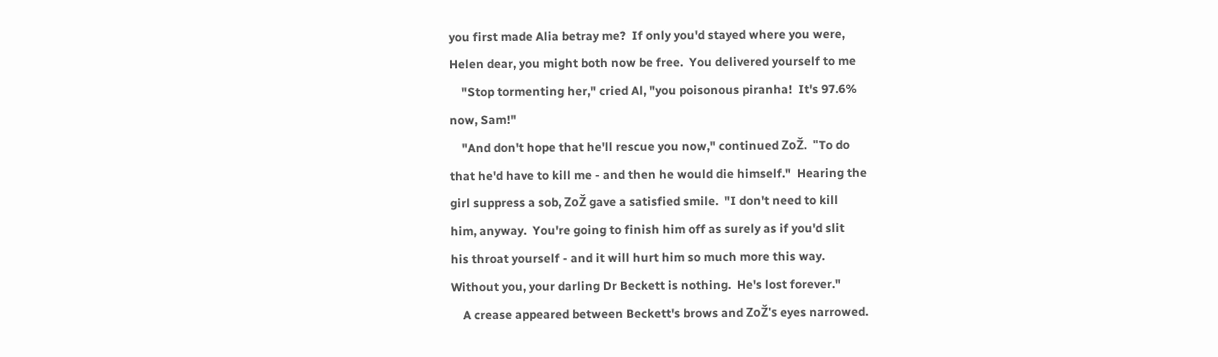you first made Alia betray me?  If only you'd stayed where you were,
Helen dear, you might both now be free.  You delivered yourself to me
    "Stop tormenting her," cried Al, "you poisonous piranha!  It's 97.6%
now, Sam!"
    "And don't hope that he'll rescue you now," continued ZoŽ.  "To do
that he'd have to kill me - and then he would die himself."  Hearing the
girl suppress a sob, ZoŽ gave a satisfied smile.  "I don't need to kill
him, anyway.  You're going to finish him off as surely as if you'd slit
his throat yourself - and it will hurt him so much more this way.
Without you, your darling Dr Beckett is nothing.  He's lost forever."
    A crease appeared between Beckett's brows and ZoŽ's eyes narrowed.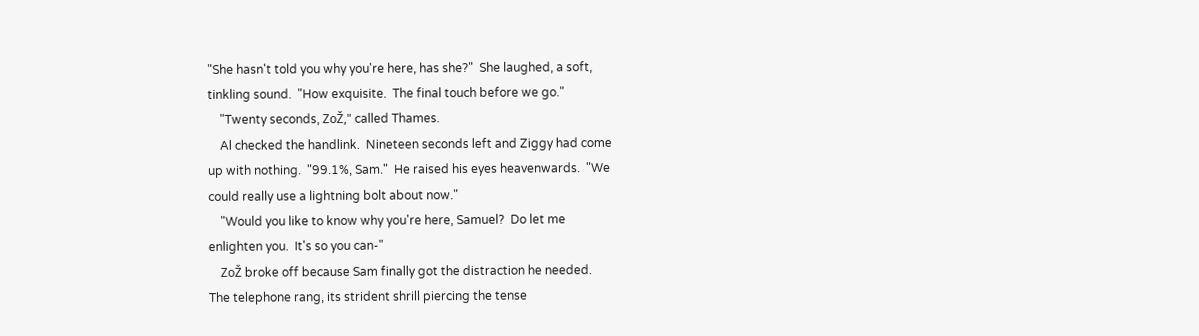"She hasn't told you why you're here, has she?"  She laughed, a soft,
tinkling sound.  "How exquisite.  The final touch before we go."
    "Twenty seconds, ZoŽ," called Thames.
    Al checked the handlink.  Nineteen seconds left and Ziggy had come
up with nothing.  "99.1%, Sam."  He raised his eyes heavenwards.  "We
could really use a lightning bolt about now."
    "Would you like to know why you're here, Samuel?  Do let me
enlighten you.  It's so you can-"
    ZoŽ broke off because Sam finally got the distraction he needed.
The telephone rang, its strident shrill piercing the tense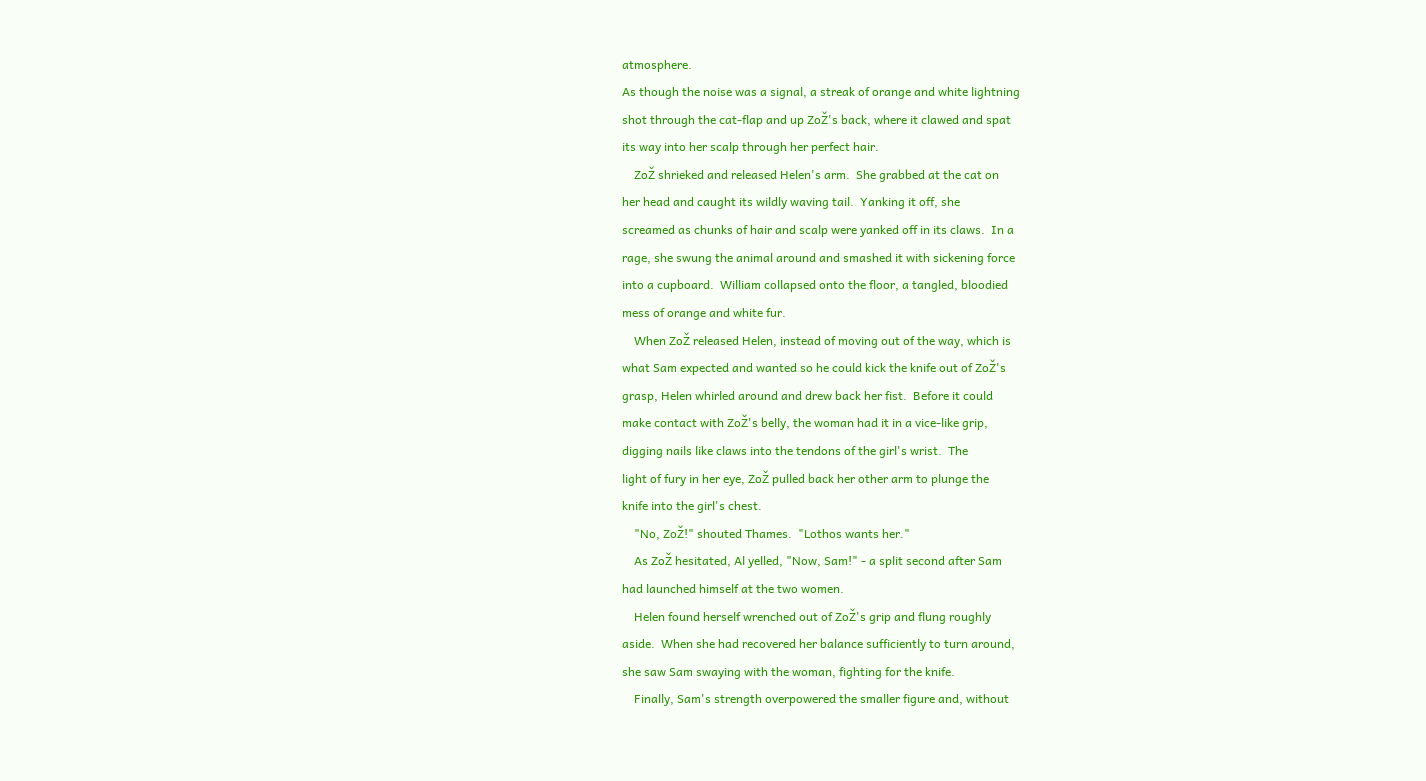atmosphere.
As though the noise was a signal, a streak of orange and white lightning
shot through the cat-flap and up ZoŽ's back, where it clawed and spat
its way into her scalp through her perfect hair.
    ZoŽ shrieked and released Helen's arm.  She grabbed at the cat on
her head and caught its wildly waving tail.  Yanking it off, she
screamed as chunks of hair and scalp were yanked off in its claws.  In a
rage, she swung the animal around and smashed it with sickening force
into a cupboard.  William collapsed onto the floor, a tangled, bloodied
mess of orange and white fur.
    When ZoŽ released Helen, instead of moving out of the way, which is
what Sam expected and wanted so he could kick the knife out of ZoŽ's
grasp, Helen whirled around and drew back her fist.  Before it could
make contact with ZoŽ's belly, the woman had it in a vice-like grip,
digging nails like claws into the tendons of the girl's wrist.  The
light of fury in her eye, ZoŽ pulled back her other arm to plunge the
knife into the girl's chest.
    "No, ZoŽ!" shouted Thames.  "Lothos wants her."
    As ZoŽ hesitated, Al yelled, "Now, Sam!" - a split second after Sam
had launched himself at the two women.
    Helen found herself wrenched out of ZoŽ's grip and flung roughly
aside.  When she had recovered her balance sufficiently to turn around,
she saw Sam swaying with the woman, fighting for the knife.
    Finally, Sam's strength overpowered the smaller figure and, without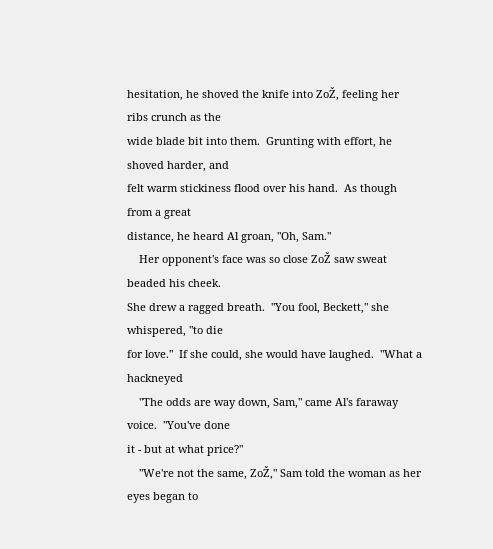hesitation, he shoved the knife into ZoŽ, feeling her ribs crunch as the
wide blade bit into them.  Grunting with effort, he shoved harder, and
felt warm stickiness flood over his hand.  As though from a great
distance, he heard Al groan, "Oh, Sam."
    Her opponent's face was so close ZoŽ saw sweat beaded his cheek.
She drew a ragged breath.  "You fool, Beckett," she whispered, "to die
for love."  If she could, she would have laughed.  "What a hackneyed
    "The odds are way down, Sam," came Al's faraway voice.  "You've done
it - but at what price?"
    "We're not the same, ZoŽ," Sam told the woman as her eyes began to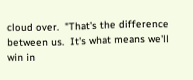cloud over.  "That's the difference between us.  It's what means we'll
win in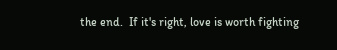the end.  If it's right, love is worth fighting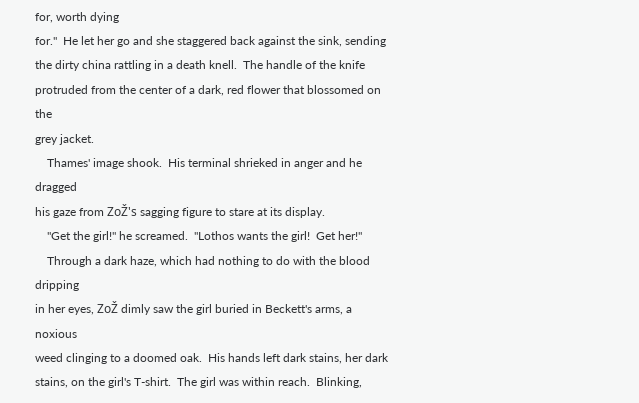for, worth dying
for."  He let her go and she staggered back against the sink, sending
the dirty china rattling in a death knell.  The handle of the knife
protruded from the center of a dark, red flower that blossomed on the
grey jacket.
    Thames' image shook.  His terminal shrieked in anger and he dragged
his gaze from ZoŽ's sagging figure to stare at its display.
    "Get the girl!" he screamed.  "Lothos wants the girl!  Get her!"
    Through a dark haze, which had nothing to do with the blood dripping
in her eyes, ZoŽ dimly saw the girl buried in Beckett's arms, a noxious
weed clinging to a doomed oak.  His hands left dark stains, her dark
stains, on the girl's T-shirt.  The girl was within reach.  Blinking,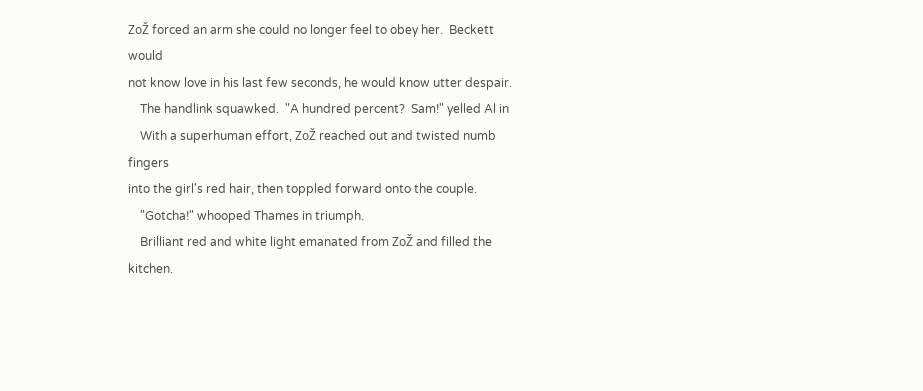ZoŽ forced an arm she could no longer feel to obey her.  Beckett would
not know love in his last few seconds, he would know utter despair.
    The handlink squawked.  "A hundred percent?  Sam!" yelled Al in
    With a superhuman effort, ZoŽ reached out and twisted numb fingers
into the girl's red hair, then toppled forward onto the couple.
    "Gotcha!" whooped Thames in triumph.
    Brilliant red and white light emanated from ZoŽ and filled the
kitchen.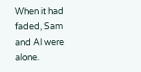When it had faded, Sam and Al were alone.